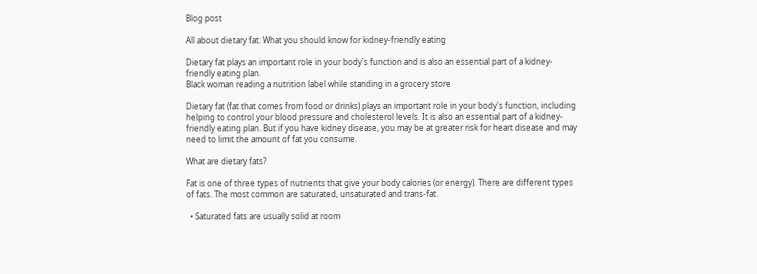Blog post

All about dietary fat: What you should know for kidney-friendly eating

Dietary fat plays an important role in your body's function and is also an essential part of a kidney-friendly eating plan.
Black woman reading a nutrition label while standing in a grocery store

Dietary fat (fat that comes from food or drinks) plays an important role in your body's function, including helping to control your blood pressure and cholesterol levels. It is also an essential part of a kidney-friendly eating plan. But if you have kidney disease, you may be at greater risk for heart disease and may need to limit the amount of fat you consume.

What are dietary fats?

Fat is one of three types of nutrients that give your body calories (or energy). There are different types of fats. The most common are saturated, unsaturated and trans-fat.

  • Saturated fats are usually solid at room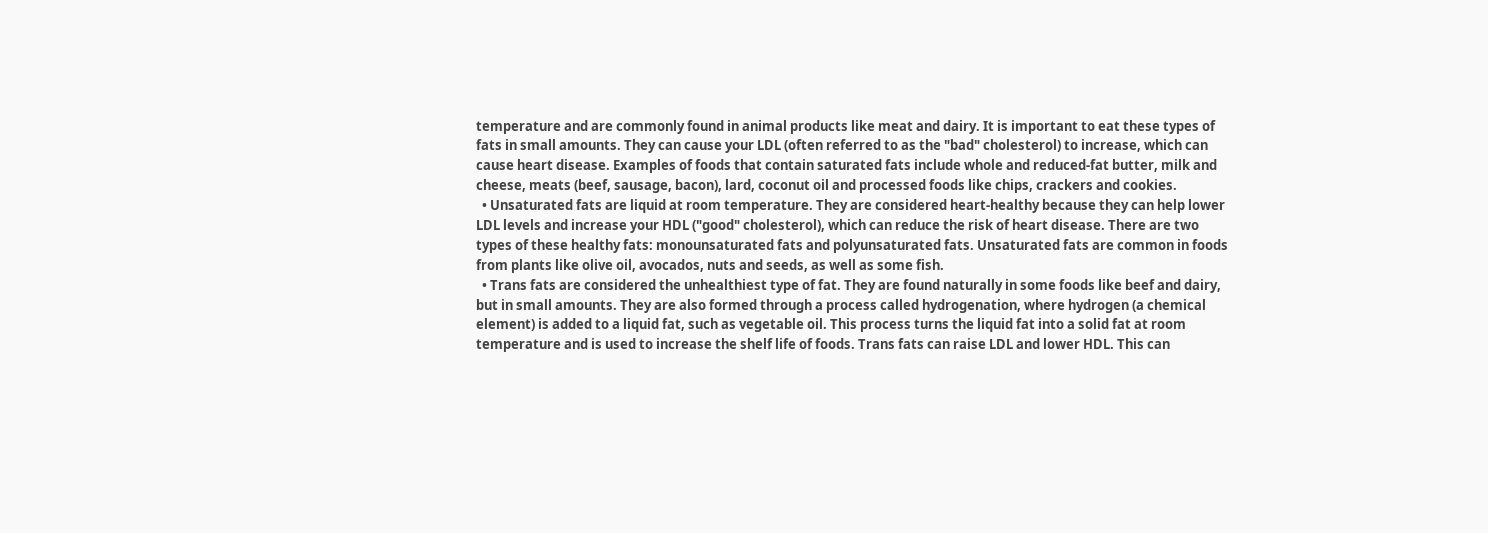temperature and are commonly found in animal products like meat and dairy. It is important to eat these types of fats in small amounts. They can cause your LDL (often referred to as the "bad" cholesterol) to increase, which can cause heart disease. Examples of foods that contain saturated fats include whole and reduced-fat butter, milk and cheese, meats (beef, sausage, bacon), lard, coconut oil and processed foods like chips, crackers and cookies.
  • Unsaturated fats are liquid at room temperature. They are considered heart-healthy because they can help lower LDL levels and increase your HDL ("good" cholesterol), which can reduce the risk of heart disease. There are two types of these healthy fats: monounsaturated fats and polyunsaturated fats. Unsaturated fats are common in foods from plants like olive oil, avocados, nuts and seeds, as well as some fish.
  • Trans fats are considered the unhealthiest type of fat. They are found naturally in some foods like beef and dairy, but in small amounts. They are also formed through a process called hydrogenation, where hydrogen (a chemical element) is added to a liquid fat, such as vegetable oil. This process turns the liquid fat into a solid fat at room temperature and is used to increase the shelf life of foods. Trans fats can raise LDL and lower HDL. This can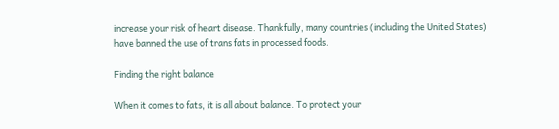increase your risk of heart disease. Thankfully, many countries (including the United States) have banned the use of trans fats in processed foods.

Finding the right balance

When it comes to fats, it is all about balance. To protect your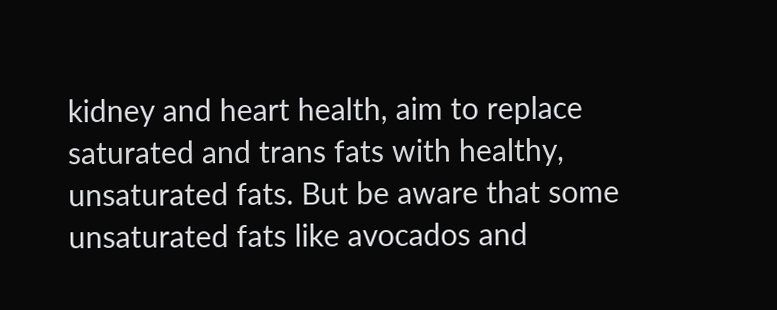kidney and heart health, aim to replace saturated and trans fats with healthy, unsaturated fats. But be aware that some unsaturated fats like avocados and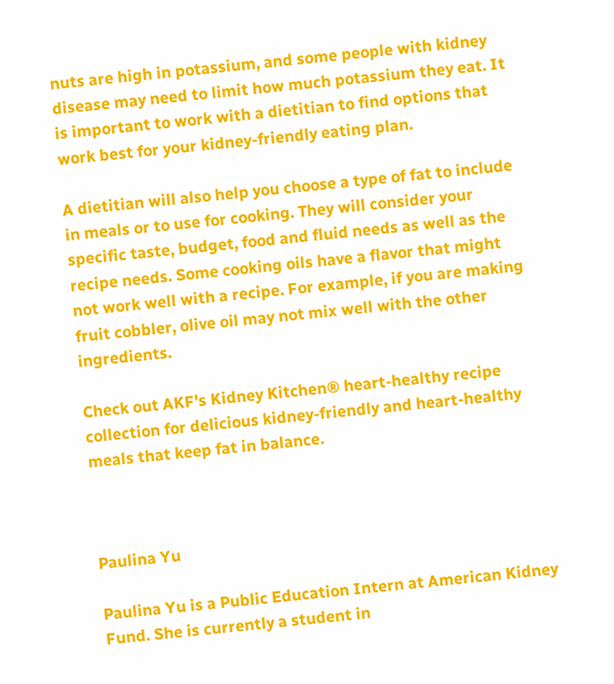nuts are high in potassium, and some people with kidney disease may need to limit how much potassium they eat. It is important to work with a dietitian to find options that work best for your kidney-friendly eating plan.

A dietitian will also help you choose a type of fat to include in meals or to use for cooking. They will consider your specific taste, budget, food and fluid needs as well as the recipe needs. Some cooking oils have a flavor that might not work well with a recipe. For example, if you are making fruit cobbler, olive oil may not mix well with the other ingredients.

Check out AKF's Kidney Kitchen® heart-healthy recipe collection for delicious kidney-friendly and heart-healthy meals that keep fat in balance.



Paulina Yu

Paulina Yu is a Public Education Intern at American Kidney Fund. She is currently a student in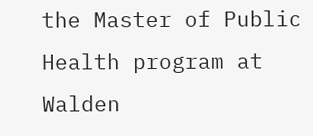the Master of Public Health program at Walden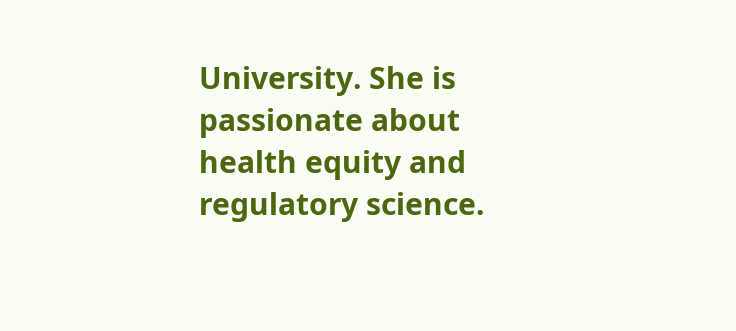University. She is passionate about health equity and regulatory science.